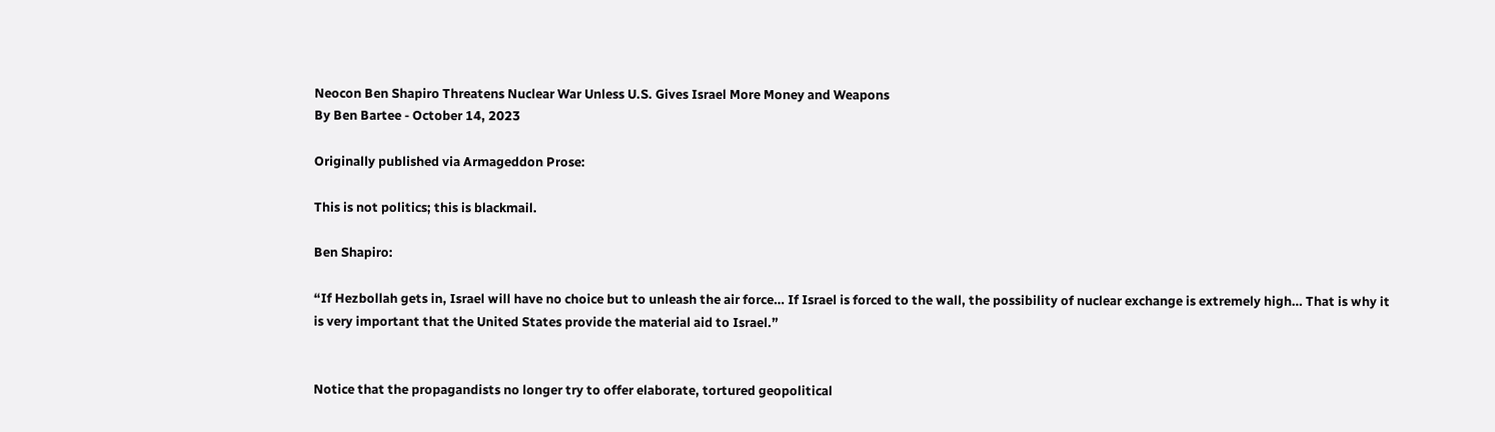Neocon Ben Shapiro Threatens Nuclear War Unless U.S. Gives Israel More Money and Weapons
By Ben Bartee - October 14, 2023

Originally published via Armageddon Prose:

This is not politics; this is blackmail.

Ben Shapiro:

“If Hezbollah gets in, Israel will have no choice but to unleash the air force… If Israel is forced to the wall, the possibility of nuclear exchange is extremely high… That is why it is very important that the United States provide the material aid to Israel.”


Notice that the propagandists no longer try to offer elaborate, tortured geopolitical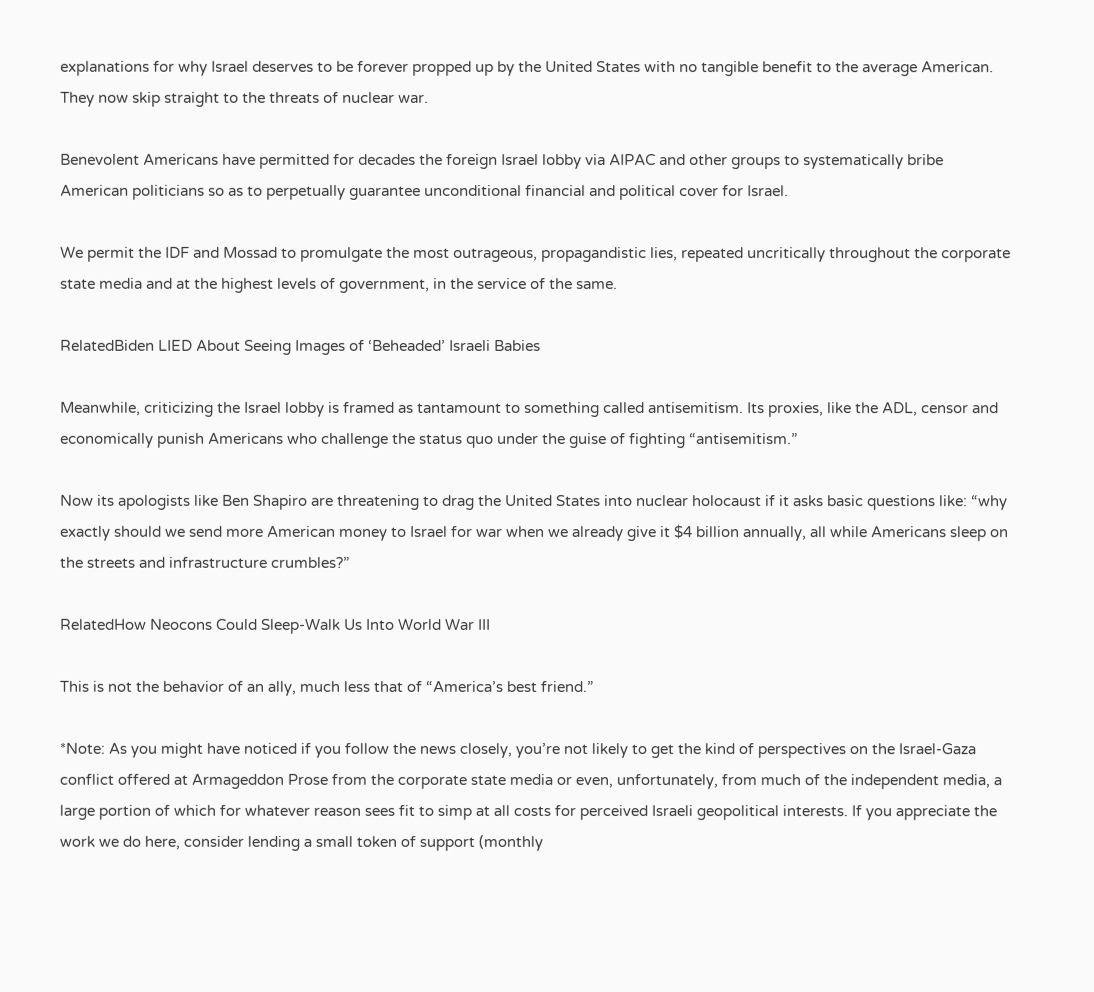explanations for why Israel deserves to be forever propped up by the United States with no tangible benefit to the average American. They now skip straight to the threats of nuclear war.

Benevolent Americans have permitted for decades the foreign Israel lobby via AIPAC and other groups to systematically bribe American politicians so as to perpetually guarantee unconditional financial and political cover for Israel.

We permit the IDF and Mossad to promulgate the most outrageous, propagandistic lies, repeated uncritically throughout the corporate state media and at the highest levels of government, in the service of the same.

RelatedBiden LIED About Seeing Images of ‘Beheaded’ Israeli Babies

Meanwhile, criticizing the Israel lobby is framed as tantamount to something called antisemitism. Its proxies, like the ADL, censor and economically punish Americans who challenge the status quo under the guise of fighting “antisemitism.”

Now its apologists like Ben Shapiro are threatening to drag the United States into nuclear holocaust if it asks basic questions like: “why exactly should we send more American money to Israel for war when we already give it $4 billion annually, all while Americans sleep on the streets and infrastructure crumbles?”

RelatedHow Neocons Could Sleep-Walk Us Into World War III

This is not the behavior of an ally, much less that of “America’s best friend.”

*Note: As you might have noticed if you follow the news closely, you’re not likely to get the kind of perspectives on the Israel-Gaza conflict offered at Armageddon Prose from the corporate state media or even, unfortunately, from much of the independent media, a large portion of which for whatever reason sees fit to simp at all costs for perceived Israeli geopolitical interests. If you appreciate the work we do here, consider lending a small token of support (monthly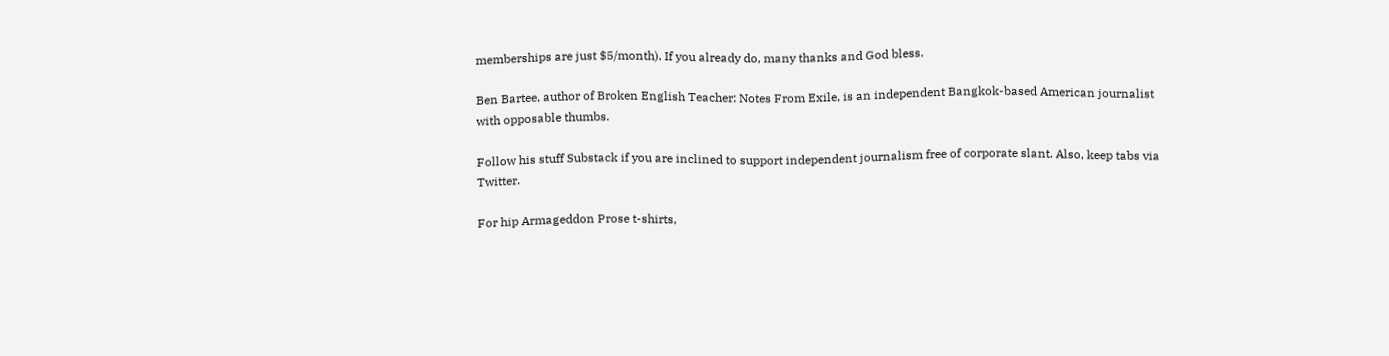memberships are just $5/month). If you already do, many thanks and God bless.

Ben Bartee, author of Broken English Teacher: Notes From Exile, is an independent Bangkok-based American journalist with opposable thumbs.

Follow his stuff Substack if you are inclined to support independent journalism free of corporate slant. Also, keep tabs via Twitter.

For hip Armageddon Prose t-shirts,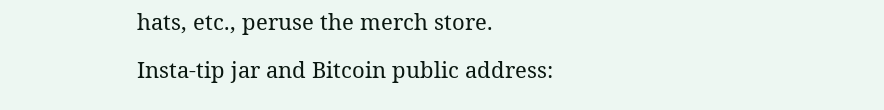hats, etc., peruse the merch store.

Insta-tip jar and Bitcoin public address: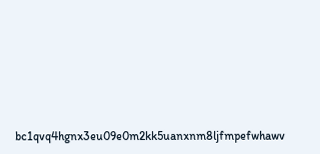bc1qvq4hgnx3eu09e0m2kk5uanxnm8ljfmpefwhawv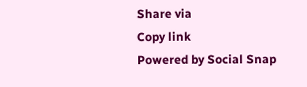Share via
Copy link
Powered by Social Snap